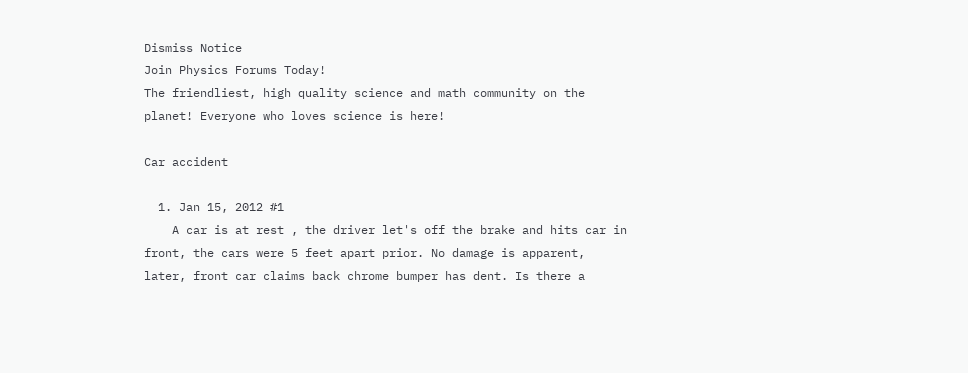Dismiss Notice
Join Physics Forums Today!
The friendliest, high quality science and math community on the planet! Everyone who loves science is here!

Car accident

  1. Jan 15, 2012 #1
    A car is at rest , the driver let's off the brake and hits car in front, the cars were 5 feet apart prior. No damage is apparent, later, front car claims back chrome bumper has dent. Is there a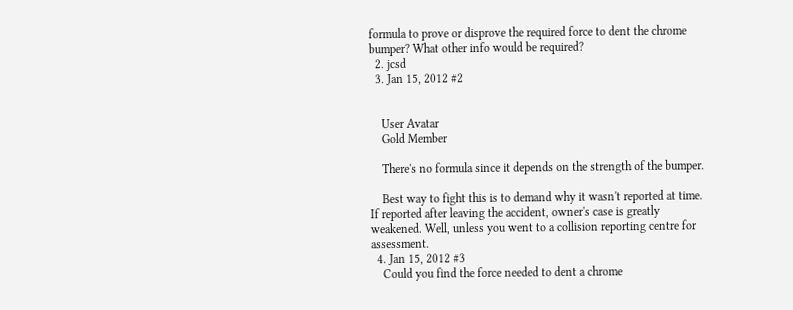formula to prove or disprove the required force to dent the chrome bumper? What other info would be required?
  2. jcsd
  3. Jan 15, 2012 #2


    User Avatar
    Gold Member

    There's no formula since it depends on the strength of the bumper.

    Best way to fight this is to demand why it wasn't reported at time. If reported after leaving the accident, owner's case is greatly weakened. Well, unless you went to a collision reporting centre for assessment.
  4. Jan 15, 2012 #3
    Could you find the force needed to dent a chrome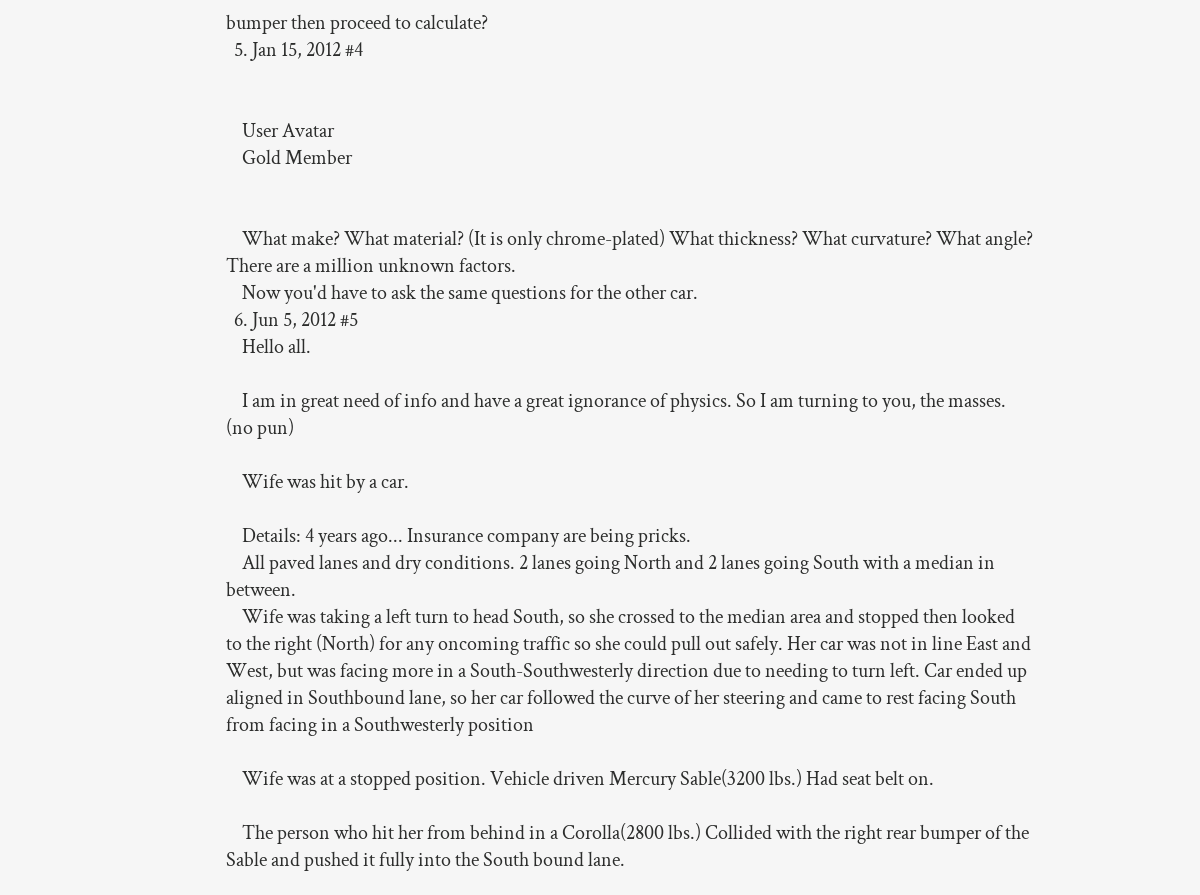bumper then proceed to calculate?
  5. Jan 15, 2012 #4


    User Avatar
    Gold Member


    What make? What material? (It is only chrome-plated) What thickness? What curvature? What angle? There are a million unknown factors.
    Now you'd have to ask the same questions for the other car.
  6. Jun 5, 2012 #5
    Hello all.

    I am in great need of info and have a great ignorance of physics. So I am turning to you, the masses. (no pun)

    Wife was hit by a car.

    Details: 4 years ago... Insurance company are being pricks.
    All paved lanes and dry conditions. 2 lanes going North and 2 lanes going South with a median in between.
    Wife was taking a left turn to head South, so she crossed to the median area and stopped then looked to the right (North) for any oncoming traffic so she could pull out safely. Her car was not in line East and West, but was facing more in a South-Southwesterly direction due to needing to turn left. Car ended up aligned in Southbound lane, so her car followed the curve of her steering and came to rest facing South from facing in a Southwesterly position

    Wife was at a stopped position. Vehicle driven Mercury Sable(3200 lbs.) Had seat belt on.

    The person who hit her from behind in a Corolla(2800 lbs.) Collided with the right rear bumper of the Sable and pushed it fully into the South bound lane.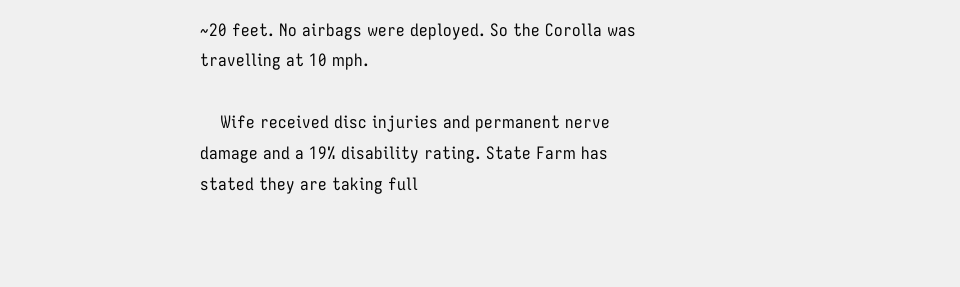~20 feet. No airbags were deployed. So the Corolla was travelling at 10 mph.

    Wife received disc injuries and permanent nerve damage and a 19% disability rating. State Farm has stated they are taking full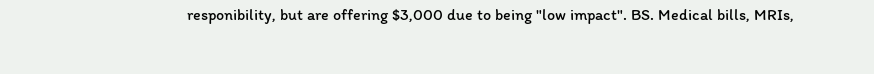responibility, but are offering $3,000 due to being "low impact". BS. Medical bills, MRIs,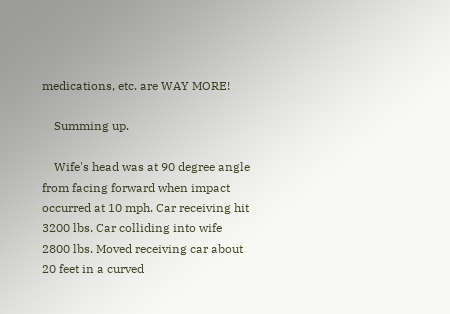medications, etc. are WAY MORE!

    Summing up.

    Wife's head was at 90 degree angle from facing forward when impact occurred at 10 mph. Car receiving hit 3200 lbs. Car colliding into wife 2800 lbs. Moved receiving car about 20 feet in a curved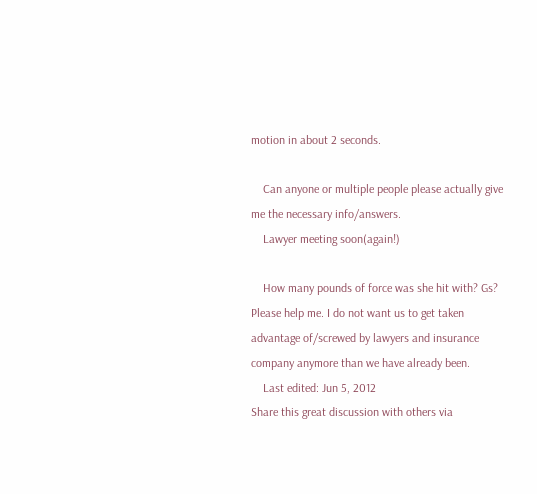motion in about 2 seconds.

    Can anyone or multiple people please actually give me the necessary info/answers.
    Lawyer meeting soon(again!)

    How many pounds of force was she hit with? Gs? Please help me. I do not want us to get taken advantage of/screwed by lawyers and insurance company anymore than we have already been.
    Last edited: Jun 5, 2012
Share this great discussion with others via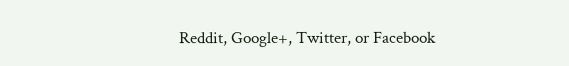Reddit, Google+, Twitter, or Facebook